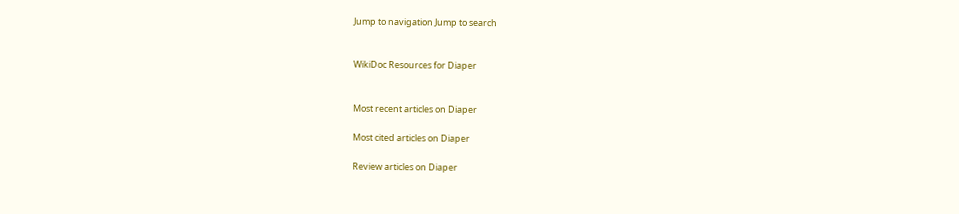Jump to navigation Jump to search


WikiDoc Resources for Diaper


Most recent articles on Diaper

Most cited articles on Diaper

Review articles on Diaper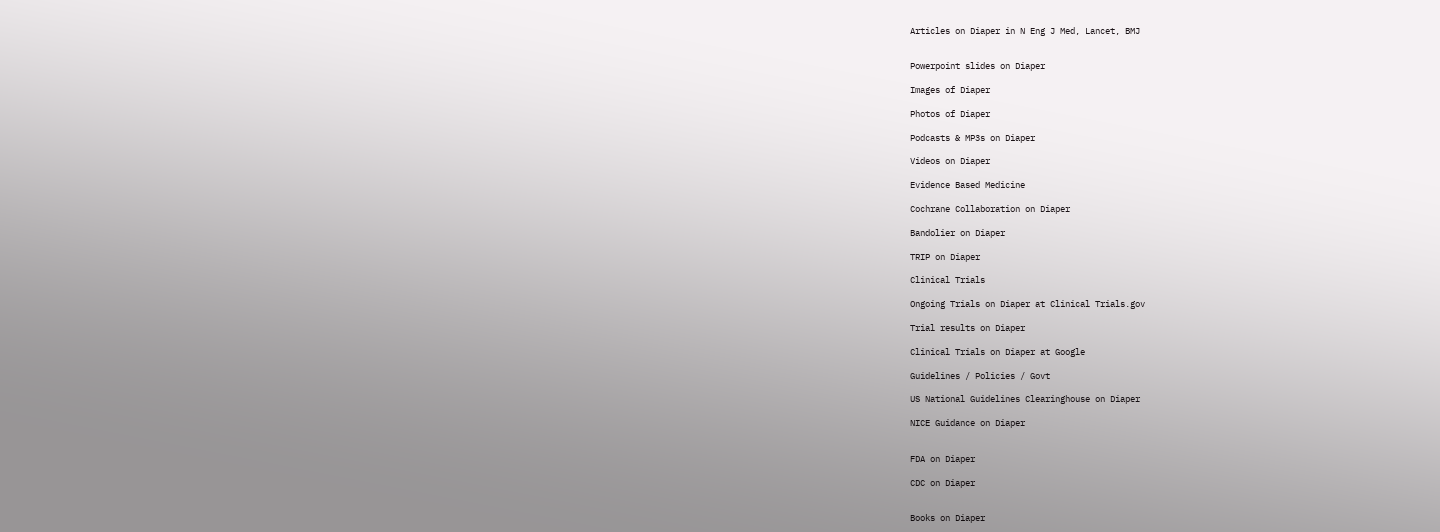Articles on Diaper in N Eng J Med, Lancet, BMJ


Powerpoint slides on Diaper

Images of Diaper

Photos of Diaper

Podcasts & MP3s on Diaper

Videos on Diaper

Evidence Based Medicine

Cochrane Collaboration on Diaper

Bandolier on Diaper

TRIP on Diaper

Clinical Trials

Ongoing Trials on Diaper at Clinical Trials.gov

Trial results on Diaper

Clinical Trials on Diaper at Google

Guidelines / Policies / Govt

US National Guidelines Clearinghouse on Diaper

NICE Guidance on Diaper


FDA on Diaper

CDC on Diaper


Books on Diaper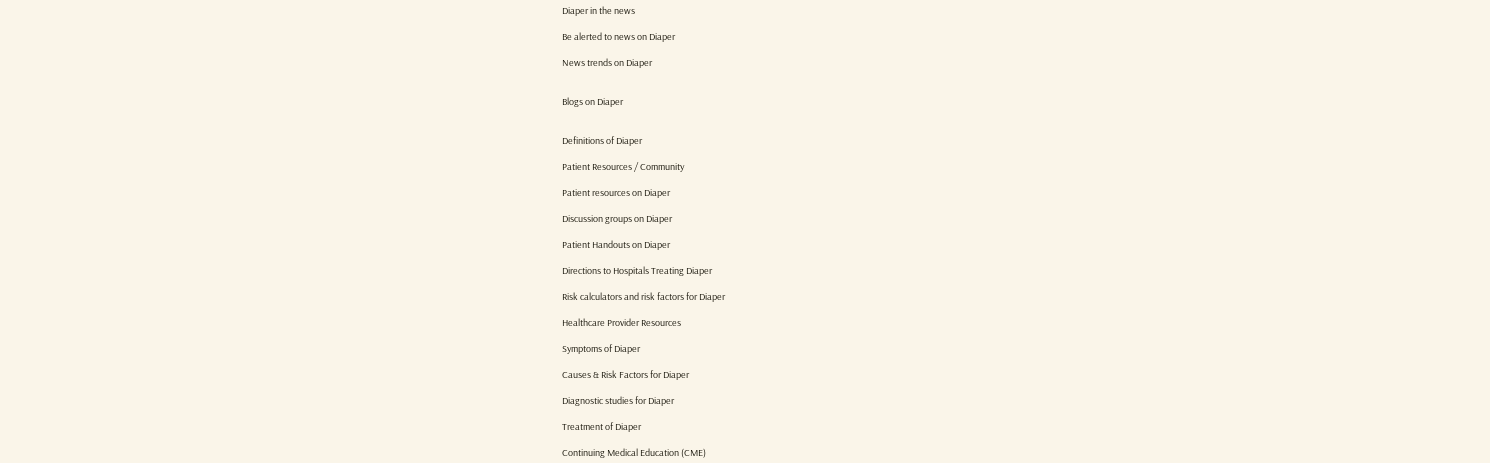Diaper in the news

Be alerted to news on Diaper

News trends on Diaper


Blogs on Diaper


Definitions of Diaper

Patient Resources / Community

Patient resources on Diaper

Discussion groups on Diaper

Patient Handouts on Diaper

Directions to Hospitals Treating Diaper

Risk calculators and risk factors for Diaper

Healthcare Provider Resources

Symptoms of Diaper

Causes & Risk Factors for Diaper

Diagnostic studies for Diaper

Treatment of Diaper

Continuing Medical Education (CME)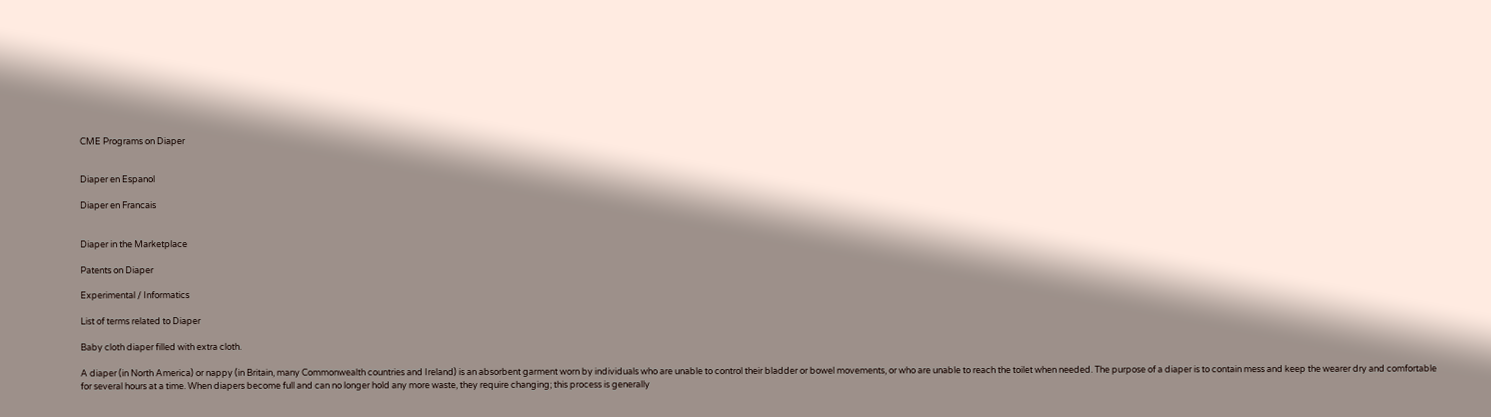CME Programs on Diaper


Diaper en Espanol

Diaper en Francais


Diaper in the Marketplace

Patents on Diaper

Experimental / Informatics

List of terms related to Diaper

Baby cloth diaper filled with extra cloth.

A diaper (in North America) or nappy (in Britain, many Commonwealth countries and Ireland) is an absorbent garment worn by individuals who are unable to control their bladder or bowel movements, or who are unable to reach the toilet when needed. The purpose of a diaper is to contain mess and keep the wearer dry and comfortable for several hours at a time. When diapers become full and can no longer hold any more waste, they require changing; this process is generally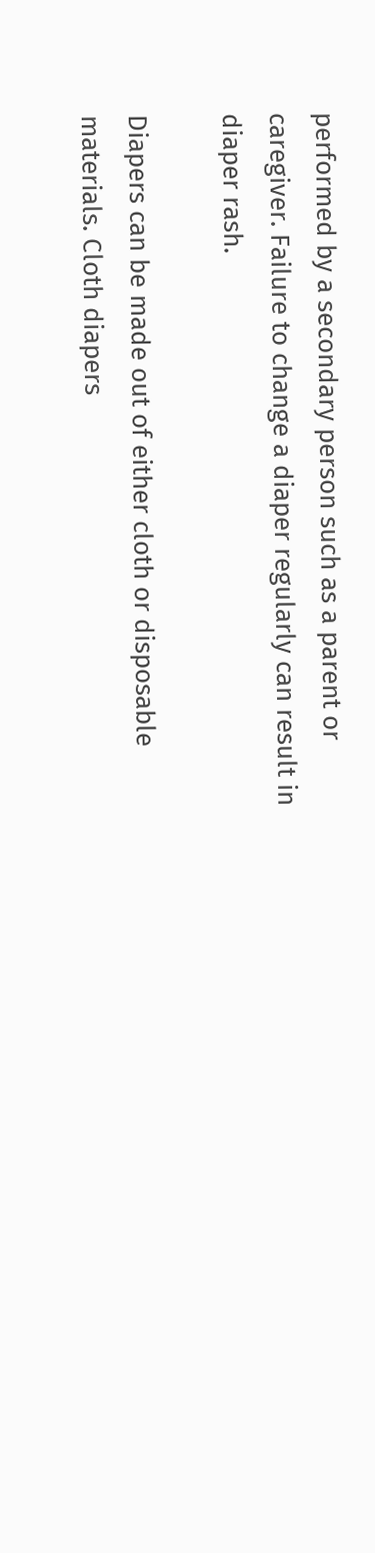performed by a secondary person such as a parent or caregiver. Failure to change a diaper regularly can result in diaper rash.

Diapers can be made out of either cloth or disposable materials. Cloth diapers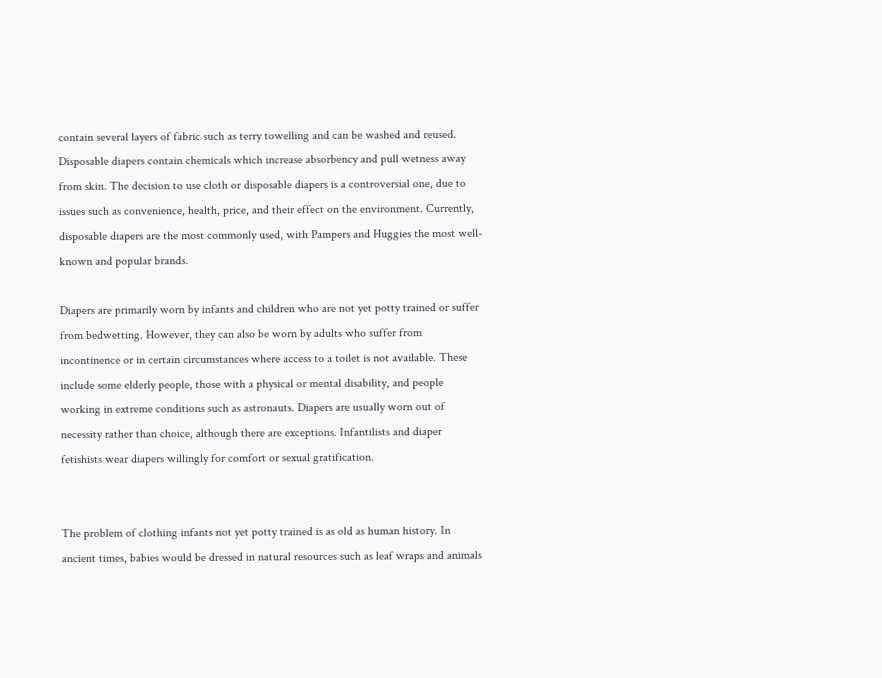contain several layers of fabric such as terry towelling and can be washed and reused. Disposable diapers contain chemicals which increase absorbency and pull wetness away from skin. The decision to use cloth or disposable diapers is a controversial one, due to issues such as convenience, health, price, and their effect on the environment. Currently, disposable diapers are the most commonly used, with Pampers and Huggies the most well-known and popular brands.

Diapers are primarily worn by infants and children who are not yet potty trained or suffer from bedwetting. However, they can also be worn by adults who suffer from incontinence or in certain circumstances where access to a toilet is not available. These include some elderly people, those with a physical or mental disability, and people working in extreme conditions such as astronauts. Diapers are usually worn out of necessity rather than choice, although there are exceptions. Infantilists and diaper fetishists wear diapers willingly for comfort or sexual gratification.


The problem of clothing infants not yet potty trained is as old as human history. In ancient times, babies would be dressed in natural resources such as leaf wraps and animals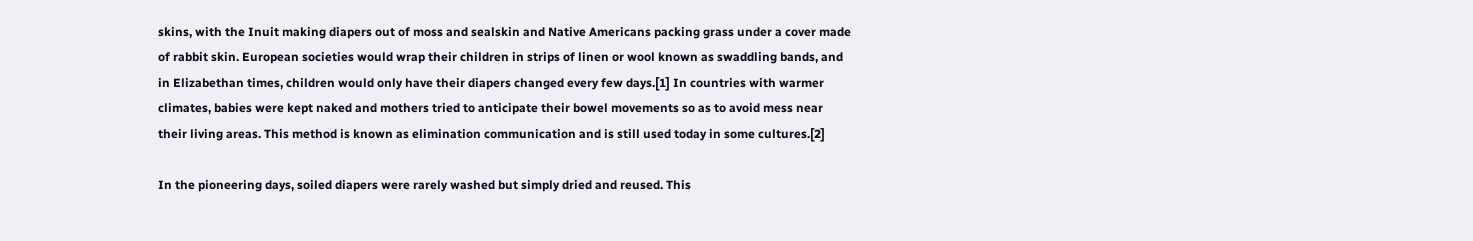skins, with the Inuit making diapers out of moss and sealskin and Native Americans packing grass under a cover made of rabbit skin. European societies would wrap their children in strips of linen or wool known as swaddling bands, and in Elizabethan times, children would only have their diapers changed every few days.[1] In countries with warmer climates, babies were kept naked and mothers tried to anticipate their bowel movements so as to avoid mess near their living areas. This method is known as elimination communication and is still used today in some cultures.[2]

In the pioneering days, soiled diapers were rarely washed but simply dried and reused. This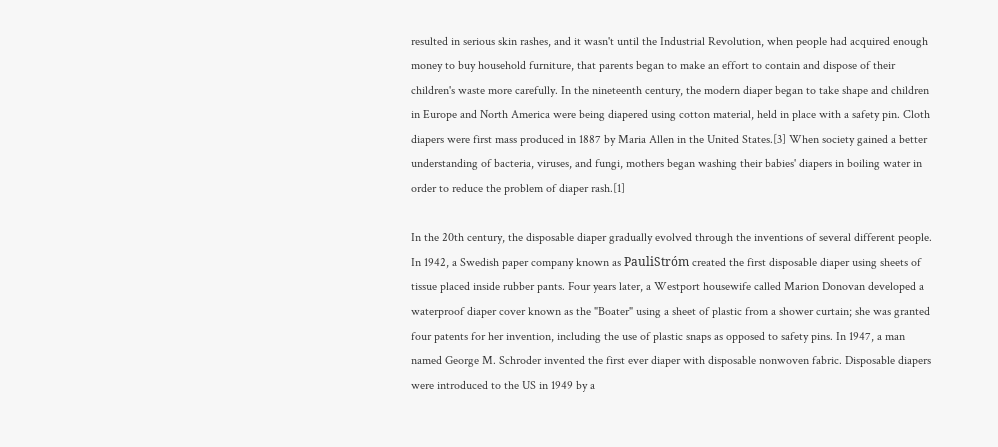resulted in serious skin rashes, and it wasn't until the Industrial Revolution, when people had acquired enough money to buy household furniture, that parents began to make an effort to contain and dispose of their children's waste more carefully. In the nineteenth century, the modern diaper began to take shape and children in Europe and North America were being diapered using cotton material, held in place with a safety pin. Cloth diapers were first mass produced in 1887 by Maria Allen in the United States.[3] When society gained a better understanding of bacteria, viruses, and fungi, mothers began washing their babies' diapers in boiling water in order to reduce the problem of diaper rash.[1]

In the 20th century, the disposable diaper gradually evolved through the inventions of several different people. In 1942, a Swedish paper company known as PauliStróm created the first disposable diaper using sheets of tissue placed inside rubber pants. Four years later, a Westport housewife called Marion Donovan developed a waterproof diaper cover known as the "Boater" using a sheet of plastic from a shower curtain; she was granted four patents for her invention, including the use of plastic snaps as opposed to safety pins. In 1947, a man named George M. Schroder invented the first ever diaper with disposable nonwoven fabric. Disposable diapers were introduced to the US in 1949 by a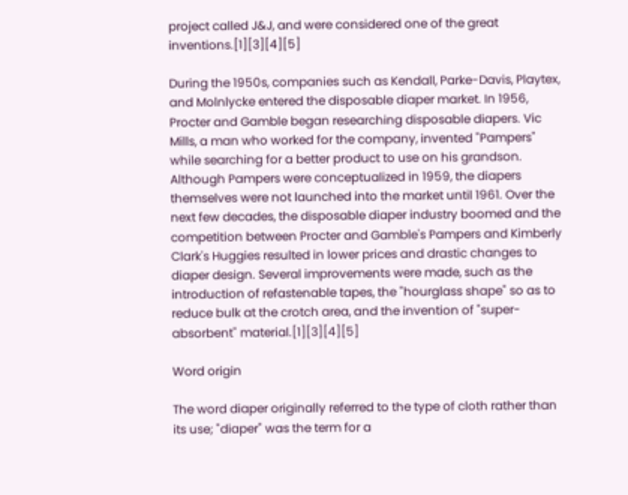project called J&J, and were considered one of the great inventions.[1][3][4][5]

During the 1950s, companies such as Kendall, Parke-Davis, Playtex, and Molnlycke entered the disposable diaper market. In 1956, Procter and Gamble began researching disposable diapers. Vic Mills, a man who worked for the company, invented "Pampers" while searching for a better product to use on his grandson. Although Pampers were conceptualized in 1959, the diapers themselves were not launched into the market until 1961. Over the next few decades, the disposable diaper industry boomed and the competition between Procter and Gamble's Pampers and Kimberly Clark's Huggies resulted in lower prices and drastic changes to diaper design. Several improvements were made, such as the introduction of refastenable tapes, the "hourglass shape" so as to reduce bulk at the crotch area, and the invention of "super-absorbent" material.[1][3][4][5]

Word origin

The word diaper originally referred to the type of cloth rather than its use; "diaper" was the term for a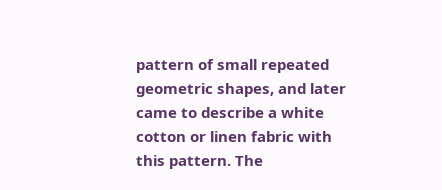pattern of small repeated geometric shapes, and later came to describe a white cotton or linen fabric with this pattern. The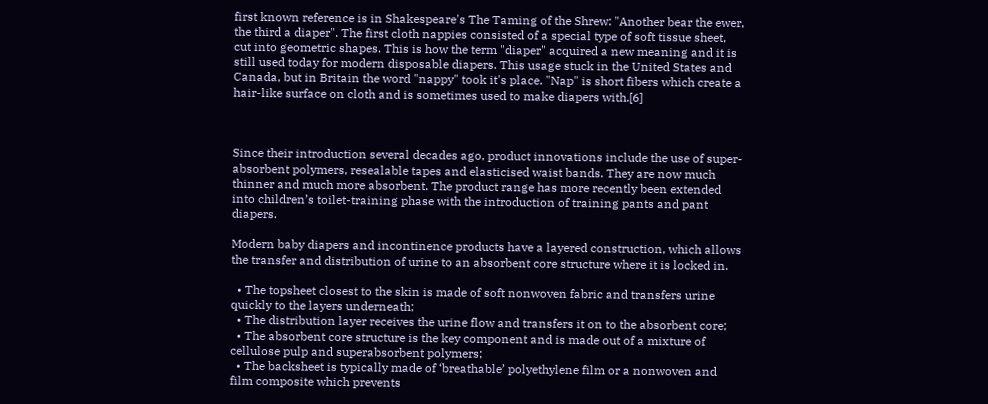first known reference is in Shakespeare's The Taming of the Shrew: "Another bear the ewer, the third a diaper". The first cloth nappies consisted of a special type of soft tissue sheet, cut into geometric shapes. This is how the term "diaper" acquired a new meaning and it is still used today for modern disposable diapers. This usage stuck in the United States and Canada, but in Britain the word "nappy" took it's place. "Nap" is short fibers which create a hair-like surface on cloth and is sometimes used to make diapers with.[6]



Since their introduction several decades ago, product innovations include the use of super-absorbent polymers, resealable tapes and elasticised waist bands. They are now much thinner and much more absorbent. The product range has more recently been extended into children’s toilet-training phase with the introduction of training pants and pant diapers.

Modern baby diapers and incontinence products have a layered construction, which allows the transfer and distribution of urine to an absorbent core structure where it is locked in.

  • The topsheet closest to the skin is made of soft nonwoven fabric and transfers urine quickly to the layers underneath;
  • The distribution layer receives the urine flow and transfers it on to the absorbent core;
  • The absorbent core structure is the key component and is made out of a mixture of cellulose pulp and superabsorbent polymers;
  • The backsheet is typically made of ‘breathable’ polyethylene film or a nonwoven and film composite which prevents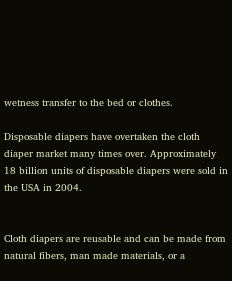wetness transfer to the bed or clothes.

Disposable diapers have overtaken the cloth diaper market many times over. Approximately 18 billion units of disposable diapers were sold in the USA in 2004.


Cloth diapers are reusable and can be made from natural fibers, man made materials, or a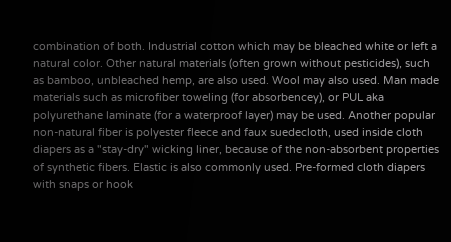combination of both. Industrial cotton which may be bleached white or left a natural color. Other natural materials (often grown without pesticides), such as bamboo, unbleached hemp, are also used. Wool may also used. Man made materials such as microfiber toweling (for absorbencey), or PUL aka polyurethane laminate (for a waterproof layer) may be used. Another popular non-natural fiber is polyester fleece and faux suedecloth, used inside cloth diapers as a "stay-dry" wicking liner, because of the non-absorbent properties of synthetic fibers. Elastic is also commonly used. Pre-formed cloth diapers with snaps or hook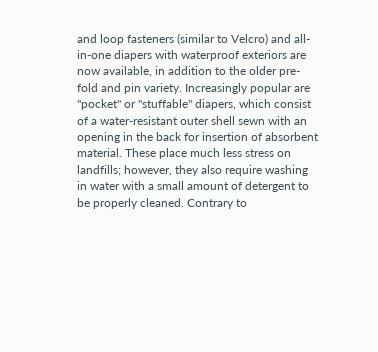and loop fasteners (similar to Velcro) and all-in-one diapers with waterproof exteriors are now available, in addition to the older pre-fold and pin variety. Increasingly popular are "pocket" or "stuffable" diapers, which consist of a water-resistant outer shell sewn with an opening in the back for insertion of absorbent material. These place much less stress on landfills; however, they also require washing in water with a small amount of detergent to be properly cleaned. Contrary to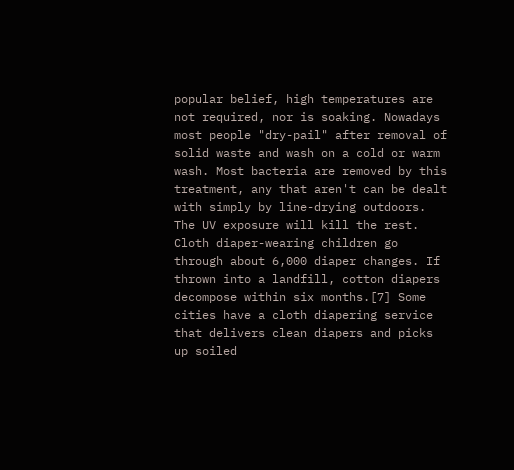popular belief, high temperatures are not required, nor is soaking. Nowadays most people "dry-pail" after removal of solid waste and wash on a cold or warm wash. Most bacteria are removed by this treatment, any that aren't can be dealt with simply by line-drying outdoors. The UV exposure will kill the rest. Cloth diaper-wearing children go through about 6,000 diaper changes. If thrown into a landfill, cotton diapers decompose within six months.[7] Some cities have a cloth diapering service that delivers clean diapers and picks up soiled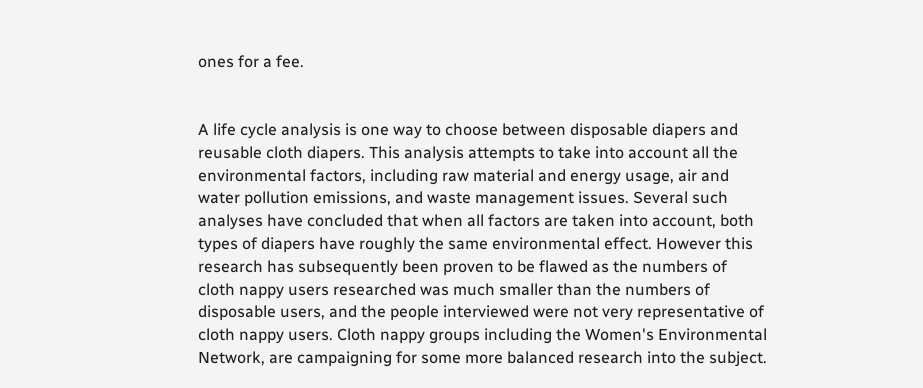ones for a fee.


A life cycle analysis is one way to choose between disposable diapers and reusable cloth diapers. This analysis attempts to take into account all the environmental factors, including raw material and energy usage, air and water pollution emissions, and waste management issues. Several such analyses have concluded that when all factors are taken into account, both types of diapers have roughly the same environmental effect. However this research has subsequently been proven to be flawed as the numbers of cloth nappy users researched was much smaller than the numbers of disposable users, and the people interviewed were not very representative of cloth nappy users. Cloth nappy groups including the Women's Environmental Network, are campaigning for some more balanced research into the subject.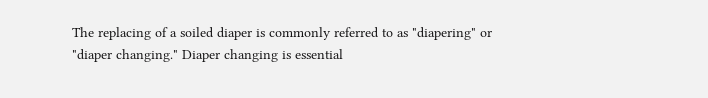The replacing of a soiled diaper is commonly referred to as "diapering" or "diaper changing." Diaper changing is essential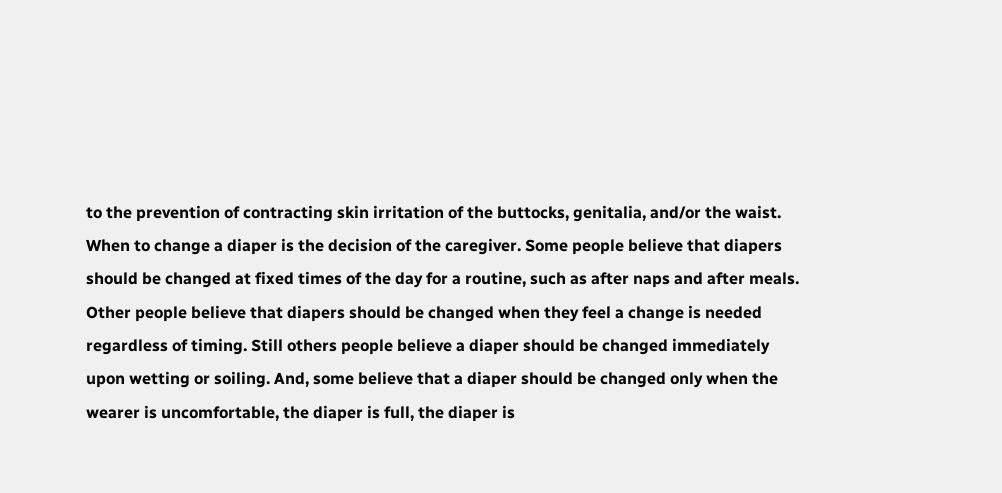to the prevention of contracting skin irritation of the buttocks, genitalia, and/or the waist. When to change a diaper is the decision of the caregiver. Some people believe that diapers should be changed at fixed times of the day for a routine, such as after naps and after meals. Other people believe that diapers should be changed when they feel a change is needed regardless of timing. Still others people believe a diaper should be changed immediately upon wetting or soiling. And, some believe that a diaper should be changed only when the wearer is uncomfortable, the diaper is full, the diaper is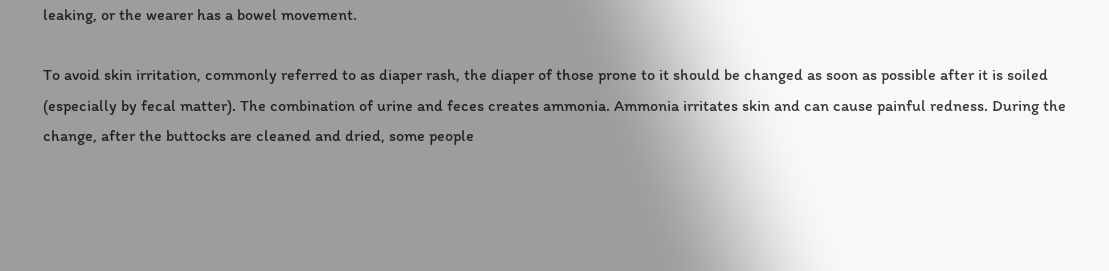leaking, or the wearer has a bowel movement.

To avoid skin irritation, commonly referred to as diaper rash, the diaper of those prone to it should be changed as soon as possible after it is soiled (especially by fecal matter). The combination of urine and feces creates ammonia. Ammonia irritates skin and can cause painful redness. During the change, after the buttocks are cleaned and dried, some people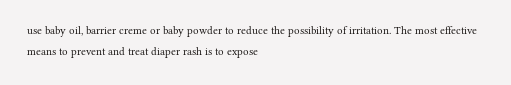use baby oil, barrier creme or baby powder to reduce the possibility of irritation. The most effective means to prevent and treat diaper rash is to expose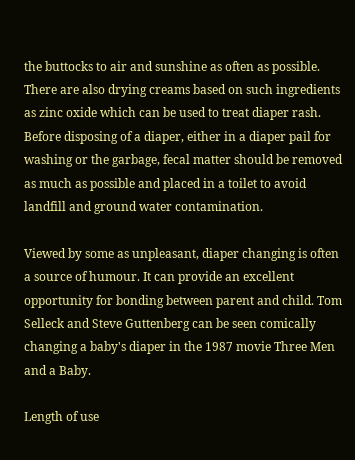the buttocks to air and sunshine as often as possible. There are also drying creams based on such ingredients as zinc oxide which can be used to treat diaper rash. Before disposing of a diaper, either in a diaper pail for washing or the garbage, fecal matter should be removed as much as possible and placed in a toilet to avoid landfill and ground water contamination.

Viewed by some as unpleasant, diaper changing is often a source of humour. It can provide an excellent opportunity for bonding between parent and child. Tom Selleck and Steve Guttenberg can be seen comically changing a baby's diaper in the 1987 movie Three Men and a Baby.

Length of use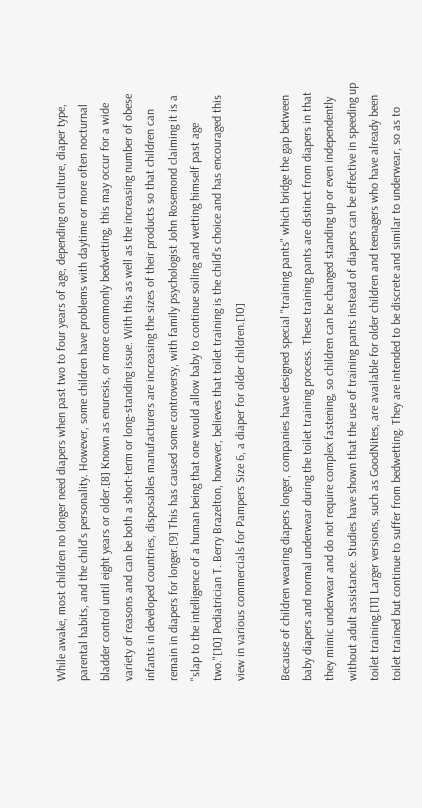While awake, most children no longer need diapers when past two to four years of age, depending on culture, diaper type, parental habits, and the child's personality. However, some children have problems with daytime or more often nocturnal bladder control until eight years or older.[8] Known as enuresis, or more commonly bedwetting, this may occur for a wide variety of reasons and can be both a short-term or long-standing issue. With this as well as the increasing number of obese infants in developed countries, disposables manufacturers are increasing the sizes of their products so that children can remain in diapers for longer.[9] This has caused some controversy, with family psychologist John Rosemond claiming it is a "slap to the intelligence of a human being that one would allow baby to continue soiling and wetting himself past age two."[10] Pediatrician T. Berry Brazelton, however, believes that toilet training is the child's choice and has encouraged this view in various commercials for Pampers Size 6, a diaper for older children.[10]

Because of children wearing diapers longer, companies have designed special "training pants" which bridge the gap between baby diapers and normal underwear during the toilet training process. These training pants are distinct from diapers in that they mimic underwear and do not require complex fastening, so children can be changed standing up or even independently without adult assistance. Studies have shown that the use of training pants instead of diapers can be effective in speeding up toilet training.[11] Larger versions, such as GoodNites, are available for older children and teenagers who have already been toilet trained but continue to suffer from bedwetting. They are intended to be discrete and similar to underwear, so as to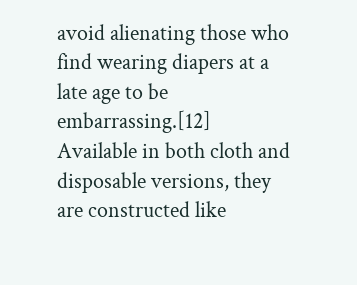avoid alienating those who find wearing diapers at a late age to be embarrassing.[12] Available in both cloth and disposable versions, they are constructed like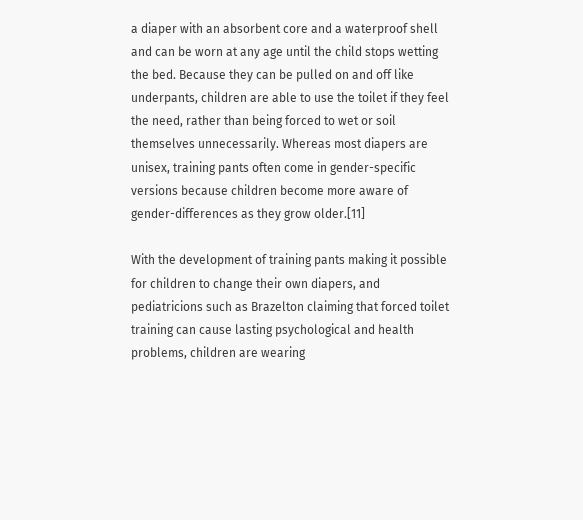a diaper with an absorbent core and a waterproof shell and can be worn at any age until the child stops wetting the bed. Because they can be pulled on and off like underpants, children are able to use the toilet if they feel the need, rather than being forced to wet or soil themselves unnecessarily. Whereas most diapers are unisex, training pants often come in gender-specific versions because children become more aware of gender-differences as they grow older.[11]

With the development of training pants making it possible for children to change their own diapers, and pediatricions such as Brazelton claiming that forced toilet training can cause lasting psychological and health problems, children are wearing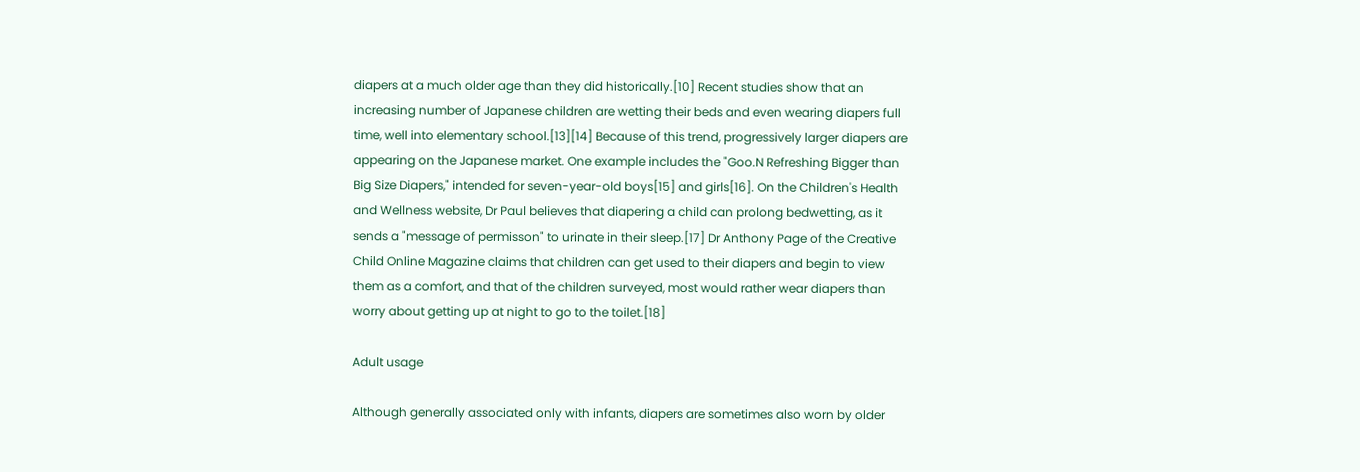diapers at a much older age than they did historically.[10] Recent studies show that an increasing number of Japanese children are wetting their beds and even wearing diapers full time, well into elementary school.[13][14] Because of this trend, progressively larger diapers are appearing on the Japanese market. One example includes the "Goo.N Refreshing Bigger than Big Size Diapers," intended for seven-year-old boys[15] and girls[16]. On the Children's Health and Wellness website, Dr Paul believes that diapering a child can prolong bedwetting, as it sends a "message of permisson" to urinate in their sleep.[17] Dr Anthony Page of the Creative Child Online Magazine claims that children can get used to their diapers and begin to view them as a comfort, and that of the children surveyed, most would rather wear diapers than worry about getting up at night to go to the toilet.[18]

Adult usage

Although generally associated only with infants, diapers are sometimes also worn by older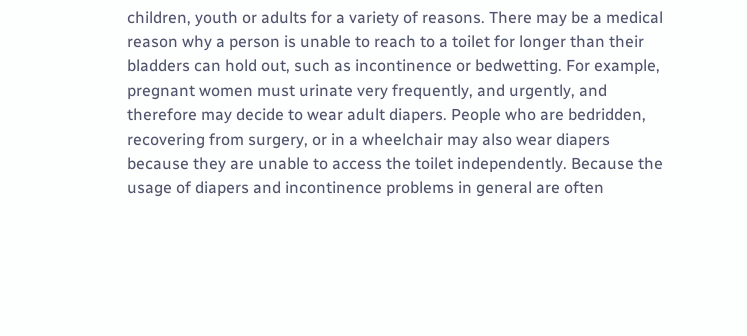children, youth or adults for a variety of reasons. There may be a medical reason why a person is unable to reach to a toilet for longer than their bladders can hold out, such as incontinence or bedwetting. For example, pregnant women must urinate very frequently, and urgently, and therefore may decide to wear adult diapers. People who are bedridden, recovering from surgery, or in a wheelchair may also wear diapers because they are unable to access the toilet independently. Because the usage of diapers and incontinence problems in general are often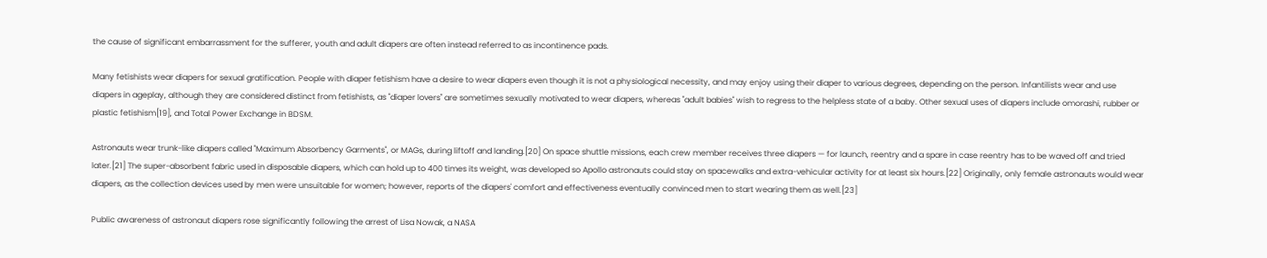the cause of significant embarrassment for the sufferer, youth and adult diapers are often instead referred to as incontinence pads.

Many fetishists wear diapers for sexual gratification. People with diaper fetishism have a desire to wear diapers even though it is not a physiological necessity, and may enjoy using their diaper to various degrees, depending on the person. Infantilists wear and use diapers in ageplay, although they are considered distinct from fetishists, as "diaper lovers" are sometimes sexually motivated to wear diapers, whereas "adult babies" wish to regress to the helpless state of a baby. Other sexual uses of diapers include omorashi, rubber or plastic fetishism[19], and Total Power Exchange in BDSM.

Astronauts wear trunk-like diapers called "Maximum Absorbency Garments", or MAGs, during liftoff and landing.[20] On space shuttle missions, each crew member receives three diapers — for launch, reentry and a spare in case reentry has to be waved off and tried later.[21] The super-absorbent fabric used in disposable diapers, which can hold up to 400 times its weight, was developed so Apollo astronauts could stay on spacewalks and extra-vehicular activity for at least six hours.[22] Originally, only female astronauts would wear diapers, as the collection devices used by men were unsuitable for women; however, reports of the diapers' comfort and effectiveness eventually convinced men to start wearing them as well.[23]

Public awareness of astronaut diapers rose significantly following the arrest of Lisa Nowak, a NASA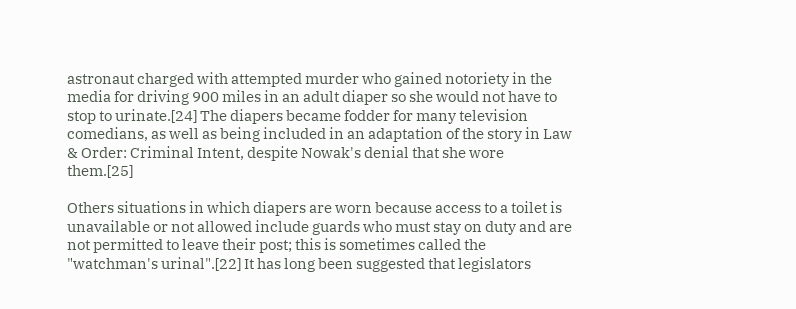astronaut charged with attempted murder who gained notoriety in the media for driving 900 miles in an adult diaper so she would not have to stop to urinate.[24] The diapers became fodder for many television comedians, as well as being included in an adaptation of the story in Law & Order: Criminal Intent, despite Nowak's denial that she wore them.[25]

Others situations in which diapers are worn because access to a toilet is unavailable or not allowed include guards who must stay on duty and are not permitted to leave their post; this is sometimes called the "watchman's urinal".[22] It has long been suggested that legislators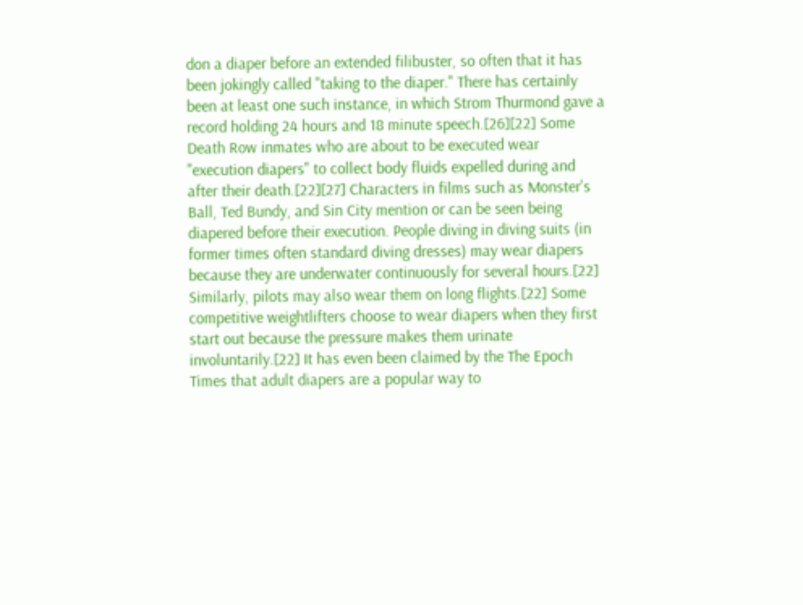don a diaper before an extended filibuster, so often that it has been jokingly called "taking to the diaper." There has certainly been at least one such instance, in which Strom Thurmond gave a record holding 24 hours and 18 minute speech.[26][22] Some Death Row inmates who are about to be executed wear "execution diapers" to collect body fluids expelled during and after their death.[22][27] Characters in films such as Monster's Ball, Ted Bundy, and Sin City mention or can be seen being diapered before their execution. People diving in diving suits (in former times often standard diving dresses) may wear diapers because they are underwater continuously for several hours.[22] Similarly, pilots may also wear them on long flights.[22] Some competitive weightlifters choose to wear diapers when they first start out because the pressure makes them urinate involuntarily.[22] It has even been claimed by the The Epoch Times that adult diapers are a popular way to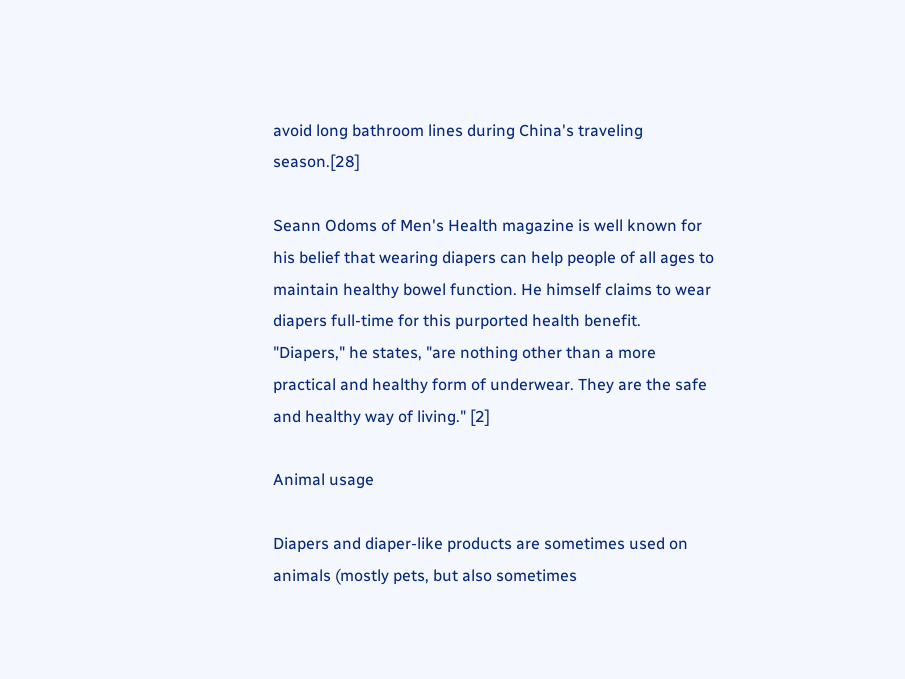avoid long bathroom lines during China's traveling season.[28]

Seann Odoms of Men's Health magazine is well known for his belief that wearing diapers can help people of all ages to maintain healthy bowel function. He himself claims to wear diapers full-time for this purported health benefit. "Diapers," he states, "are nothing other than a more practical and healthy form of underwear. They are the safe and healthy way of living." [2]

Animal usage

Diapers and diaper-like products are sometimes used on animals (mostly pets, but also sometimes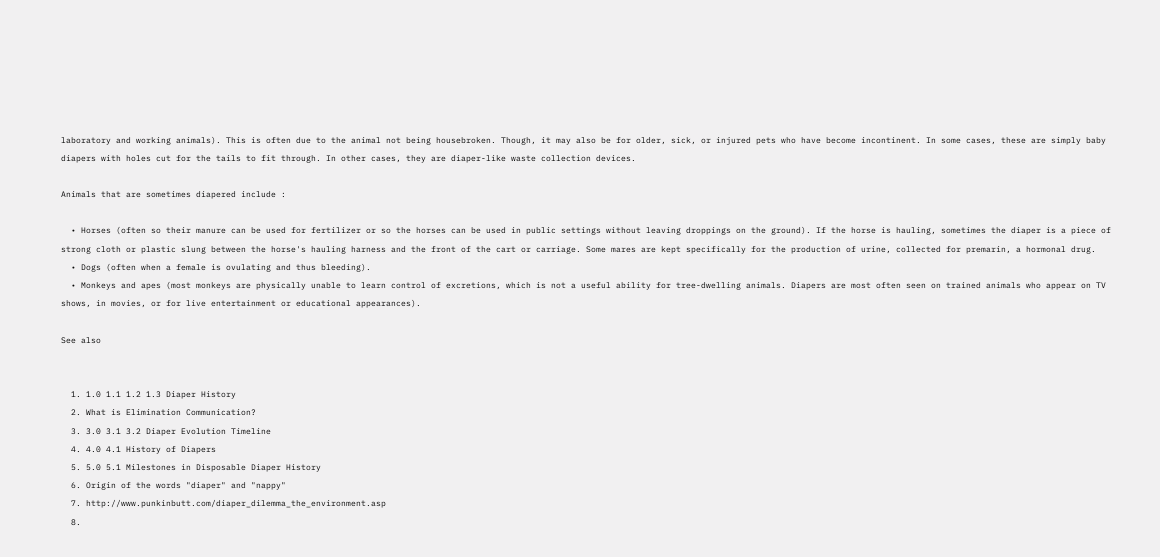laboratory and working animals). This is often due to the animal not being housebroken. Though, it may also be for older, sick, or injured pets who have become incontinent. In some cases, these are simply baby diapers with holes cut for the tails to fit through. In other cases, they are diaper-like waste collection devices.

Animals that are sometimes diapered include :

  • Horses (often so their manure can be used for fertilizer or so the horses can be used in public settings without leaving droppings on the ground). If the horse is hauling, sometimes the diaper is a piece of strong cloth or plastic slung between the horse's hauling harness and the front of the cart or carriage. Some mares are kept specifically for the production of urine, collected for premarin, a hormonal drug.
  • Dogs (often when a female is ovulating and thus bleeding).
  • Monkeys and apes (most monkeys are physically unable to learn control of excretions, which is not a useful ability for tree-dwelling animals. Diapers are most often seen on trained animals who appear on TV shows, in movies, or for live entertainment or educational appearances).

See also


  1. 1.0 1.1 1.2 1.3 Diaper History
  2. What is Elimination Communication?
  3. 3.0 3.1 3.2 Diaper Evolution Timeline
  4. 4.0 4.1 History of Diapers
  5. 5.0 5.1 Milestones in Disposable Diaper History
  6. Origin of the words "diaper" and "nappy"
  7. http://www.punkinbutt.com/diaper_dilemma_the_environment.asp
  8.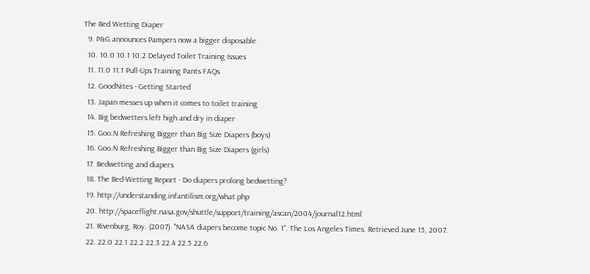The Bed Wetting Diaper
  9. P&G announces Pampers now a bigger disposable
  10. 10.0 10.1 10.2 Delayed Toilet Training Issues
  11. 11.0 11.1 Pull-Ups Training Pants FAQs
  12. GoodNites - Getting Started
  13. Japan messes up when it comes to toilet training
  14. Big bedwetters left high and dry in diaper
  15. Goo.N Refreshing Bigger than Big Size Diapers (boys)
  16. Goo.N Refreshing Bigger than Big Size Diapers (girls)
  17. Bedwetting and diapers
  18. The Bed-Wetting Report - Do diapers prolong bedwetting?
  19. http://understanding.infantilism.org/what.php
  20. http://spaceflight.nasa.gov/shuttle/support/training/ascan/2004/journal12.html
  21. Rivenburg, Roy. (2007). "NASA diapers become topic No. 1". The Los Angeles Times. Retrieved June 15, 2007.
  22. 22.0 22.1 22.2 22.3 22.4 22.5 22.6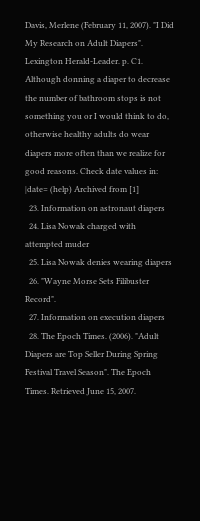Davis, Merlene (February 11, 2007). "I Did My Research on Adult Diapers". Lexington Herald-Leader. p. C1. Although donning a diaper to decrease the number of bathroom stops is not something you or I would think to do, otherwise healthy adults do wear diapers more often than we realize for good reasons. Check date values in: |date= (help) Archived from [1]
  23. Information on astronaut diapers
  24. Lisa Nowak charged with attempted muder
  25. Lisa Nowak denies wearing diapers
  26. "Wayne Morse Sets Filibuster Record".
  27. Information on execution diapers
  28. The Epoch Times. (2006). "Adult Diapers are Top Seller During Spring Festival Travel Season". The Epoch Times. Retrieved June 15, 2007.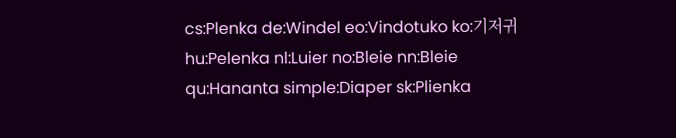cs:Plenka de:Windel eo:Vindotuko ko:기저귀 hu:Pelenka nl:Luier no:Bleie nn:Bleie qu:Hananta simple:Diaper sk:Plienka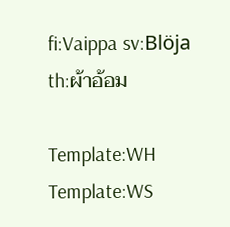fi:Vaippa sv:Blöja th:ผ้าอ้อม

Template:WH Template:WS